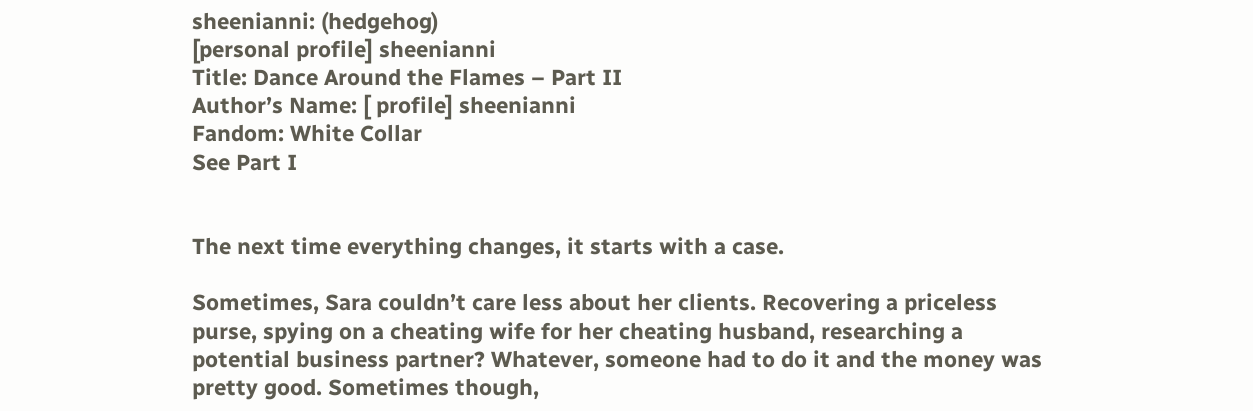sheenianni: (hedgehog)
[personal profile] sheenianni
Title: Dance Around the Flames – Part II
Author’s Name: [ profile] sheenianni
Fandom: White Collar
See Part I


The next time everything changes, it starts with a case.

Sometimes, Sara couldn’t care less about her clients. Recovering a priceless purse, spying on a cheating wife for her cheating husband, researching a potential business partner? Whatever, someone had to do it and the money was pretty good. Sometimes though,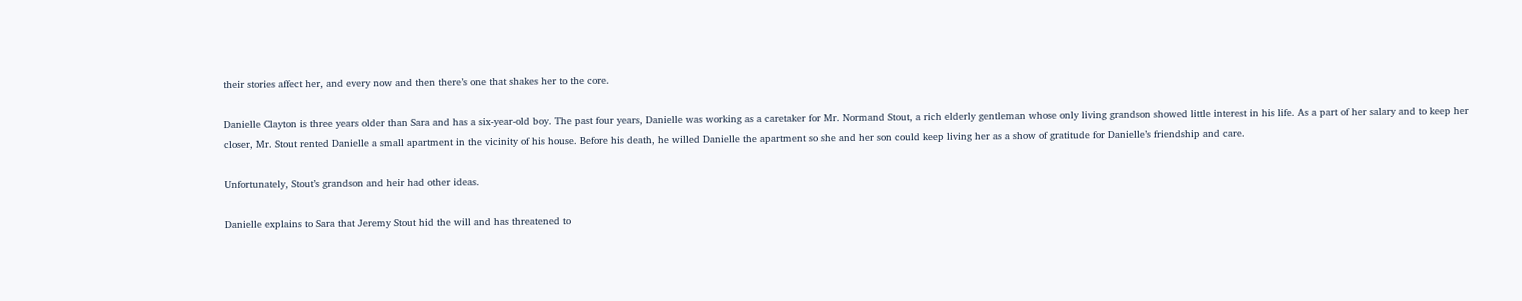their stories affect her, and every now and then there’s one that shakes her to the core.

Danielle Clayton is three years older than Sara and has a six-year-old boy. The past four years, Danielle was working as a caretaker for Mr. Normand Stout, a rich elderly gentleman whose only living grandson showed little interest in his life. As a part of her salary and to keep her closer, Mr. Stout rented Danielle a small apartment in the vicinity of his house. Before his death, he willed Danielle the apartment so she and her son could keep living her as a show of gratitude for Danielle’s friendship and care.

Unfortunately, Stout’s grandson and heir had other ideas.

Danielle explains to Sara that Jeremy Stout hid the will and has threatened to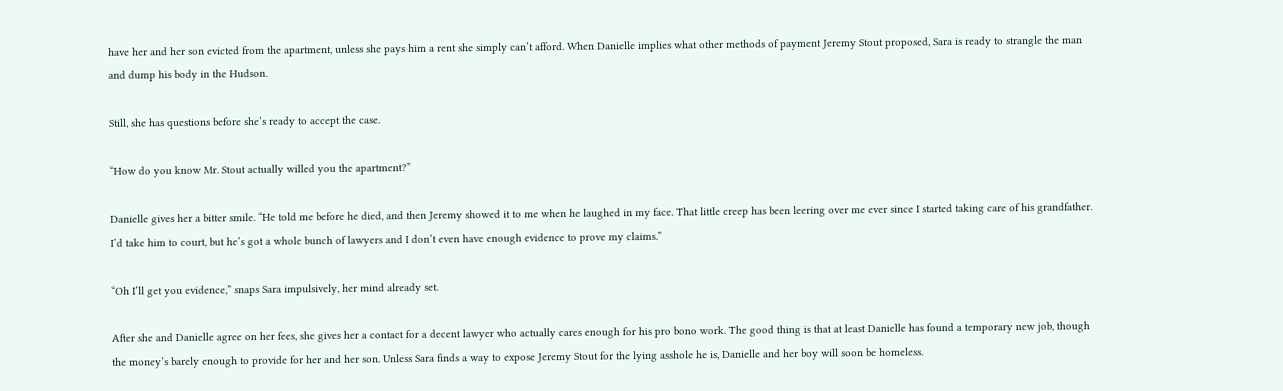have her and her son evicted from the apartment, unless she pays him a rent she simply can’t afford. When Danielle implies what other methods of payment Jeremy Stout proposed, Sara is ready to strangle the man and dump his body in the Hudson.

Still, she has questions before she’s ready to accept the case.

“How do you know Mr. Stout actually willed you the apartment?”

Danielle gives her a bitter smile. “He told me before he died, and then Jeremy showed it to me when he laughed in my face. That little creep has been leering over me ever since I started taking care of his grandfather. I’d take him to court, but he’s got a whole bunch of lawyers and I don’t even have enough evidence to prove my claims.”

“Oh I’ll get you evidence,” snaps Sara impulsively, her mind already set.

After she and Danielle agree on her fees, she gives her a contact for a decent lawyer who actually cares enough for his pro bono work. The good thing is that at least Danielle has found a temporary new job, though the money’s barely enough to provide for her and her son. Unless Sara finds a way to expose Jeremy Stout for the lying asshole he is, Danielle and her boy will soon be homeless.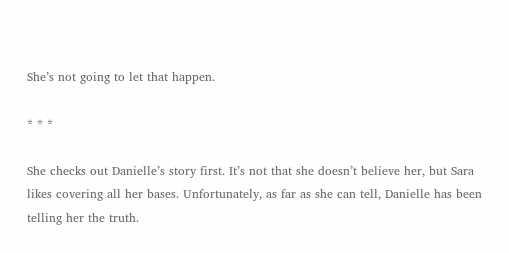She’s not going to let that happen.

* * *

She checks out Danielle’s story first. It’s not that she doesn’t believe her, but Sara likes covering all her bases. Unfortunately, as far as she can tell, Danielle has been telling her the truth.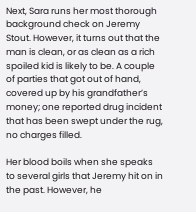Next, Sara runs her most thorough background check on Jeremy Stout. However, it turns out that the man is clean, or as clean as a rich spoiled kid is likely to be. A couple of parties that got out of hand, covered up by his grandfather’s money; one reported drug incident that has been swept under the rug, no charges filled.

Her blood boils when she speaks to several girls that Jeremy hit on in the past. However, he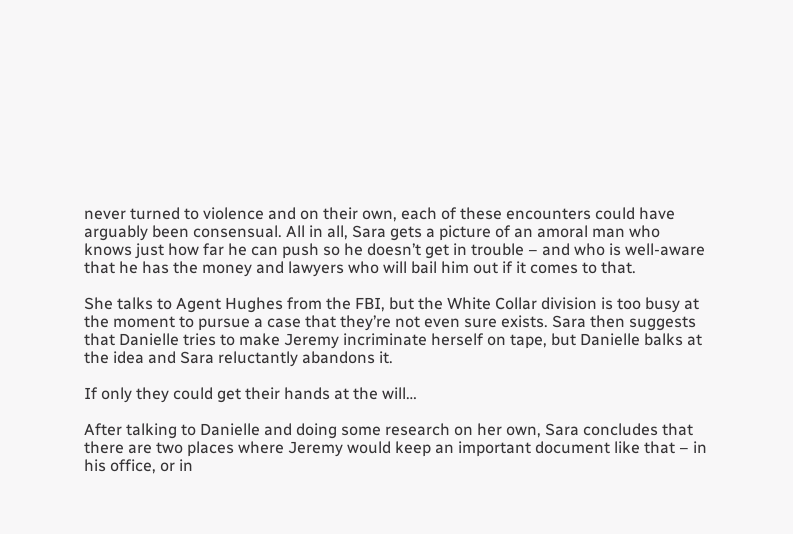never turned to violence and on their own, each of these encounters could have arguably been consensual. All in all, Sara gets a picture of an amoral man who knows just how far he can push so he doesn’t get in trouble – and who is well-aware that he has the money and lawyers who will bail him out if it comes to that.

She talks to Agent Hughes from the FBI, but the White Collar division is too busy at the moment to pursue a case that they’re not even sure exists. Sara then suggests that Danielle tries to make Jeremy incriminate herself on tape, but Danielle balks at the idea and Sara reluctantly abandons it.

If only they could get their hands at the will…

After talking to Danielle and doing some research on her own, Sara concludes that there are two places where Jeremy would keep an important document like that – in his office, or in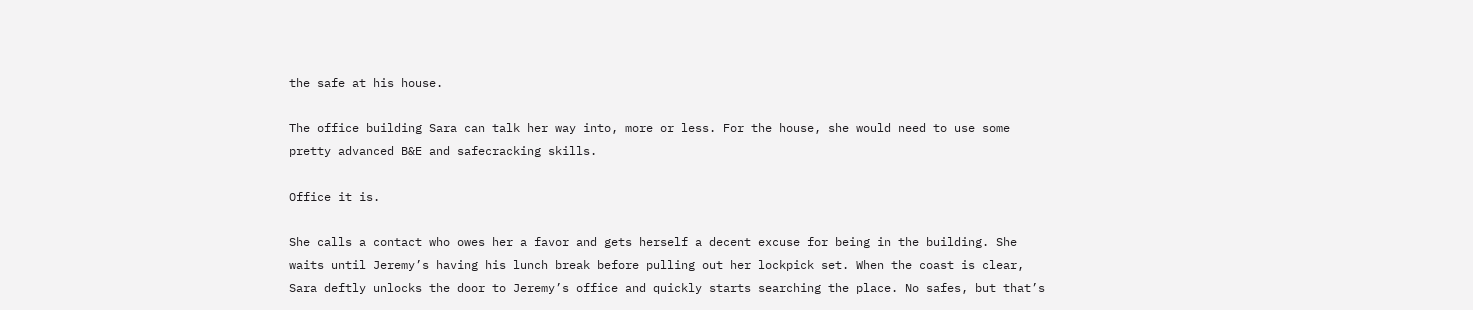the safe at his house.

The office building Sara can talk her way into, more or less. For the house, she would need to use some pretty advanced B&E and safecracking skills.

Office it is.

She calls a contact who owes her a favor and gets herself a decent excuse for being in the building. She waits until Jeremy’s having his lunch break before pulling out her lockpick set. When the coast is clear, Sara deftly unlocks the door to Jeremy’s office and quickly starts searching the place. No safes, but that’s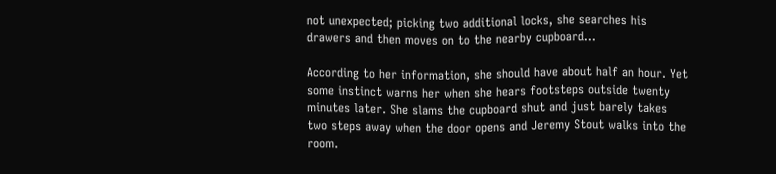not unexpected; picking two additional locks, she searches his drawers and then moves on to the nearby cupboard…

According to her information, she should have about half an hour. Yet some instinct warns her when she hears footsteps outside twenty minutes later. She slams the cupboard shut and just barely takes two steps away when the door opens and Jeremy Stout walks into the room.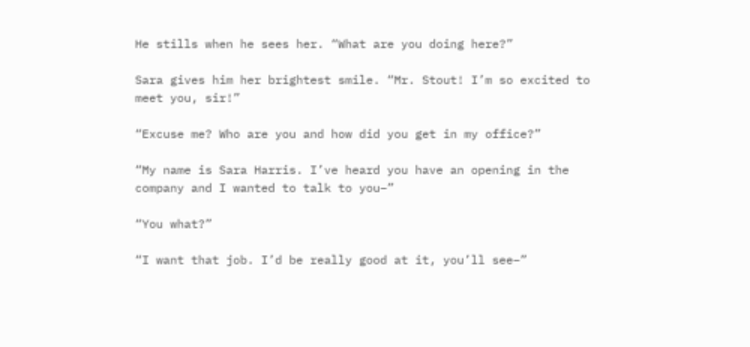He stills when he sees her. “What are you doing here?”

Sara gives him her brightest smile. “Mr. Stout! I’m so excited to meet you, sir!”

“Excuse me? Who are you and how did you get in my office?”

“My name is Sara Harris. I’ve heard you have an opening in the company and I wanted to talk to you–”

“You what?”

“I want that job. I’d be really good at it, you’ll see–”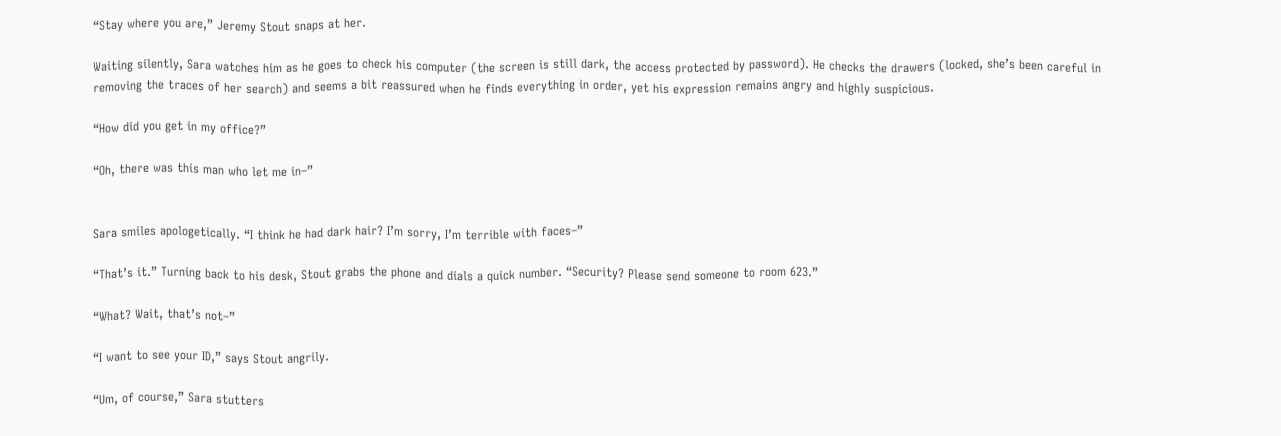“Stay where you are,” Jeremy Stout snaps at her.

Waiting silently, Sara watches him as he goes to check his computer (the screen is still dark, the access protected by password). He checks the drawers (locked, she’s been careful in removing the traces of her search) and seems a bit reassured when he finds everything in order, yet his expression remains angry and highly suspicious.

“How did you get in my office?”

“Oh, there was this man who let me in–”


Sara smiles apologetically. “I think he had dark hair? I’m sorry, I’m terrible with faces–”

“That’s it.” Turning back to his desk, Stout grabs the phone and dials a quick number. “Security? Please send someone to room 623.”

“What? Wait, that’s not–”

“I want to see your ID,” says Stout angrily.

“Um, of course,” Sara stutters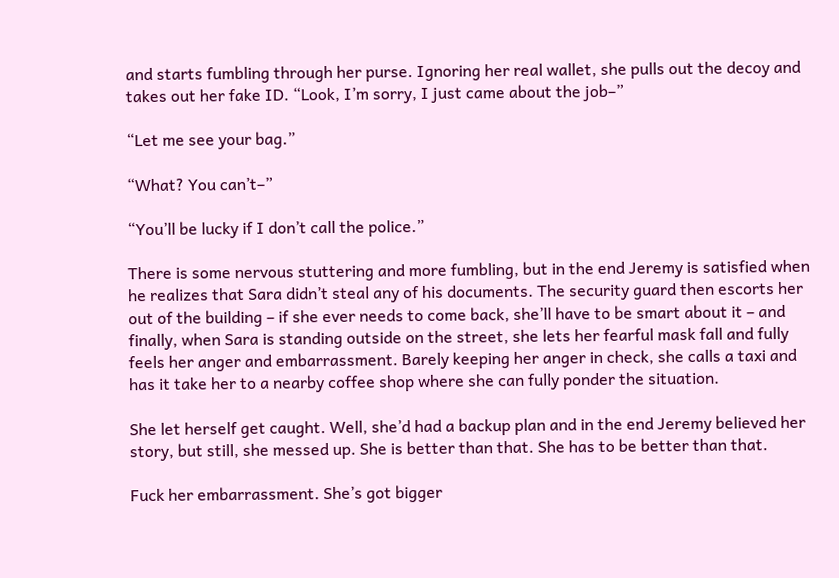and starts fumbling through her purse. Ignoring her real wallet, she pulls out the decoy and takes out her fake ID. “Look, I’m sorry, I just came about the job–”

“Let me see your bag.”

“What? You can’t–”

“You’ll be lucky if I don’t call the police.”

There is some nervous stuttering and more fumbling, but in the end Jeremy is satisfied when he realizes that Sara didn’t steal any of his documents. The security guard then escorts her out of the building – if she ever needs to come back, she’ll have to be smart about it – and finally, when Sara is standing outside on the street, she lets her fearful mask fall and fully feels her anger and embarrassment. Barely keeping her anger in check, she calls a taxi and has it take her to a nearby coffee shop where she can fully ponder the situation.

She let herself get caught. Well, she’d had a backup plan and in the end Jeremy believed her story, but still, she messed up. She is better than that. She has to be better than that.

Fuck her embarrassment. She’s got bigger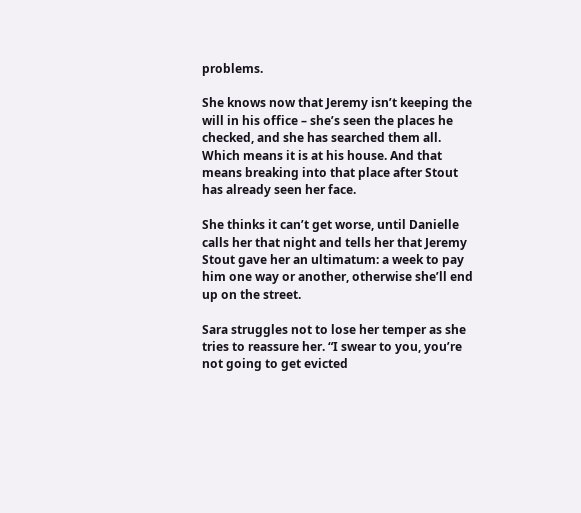problems.

She knows now that Jeremy isn’t keeping the will in his office – she’s seen the places he checked, and she has searched them all. Which means it is at his house. And that means breaking into that place after Stout has already seen her face.

She thinks it can’t get worse, until Danielle calls her that night and tells her that Jeremy Stout gave her an ultimatum: a week to pay him one way or another, otherwise she’ll end up on the street.

Sara struggles not to lose her temper as she tries to reassure her. “I swear to you, you’re not going to get evicted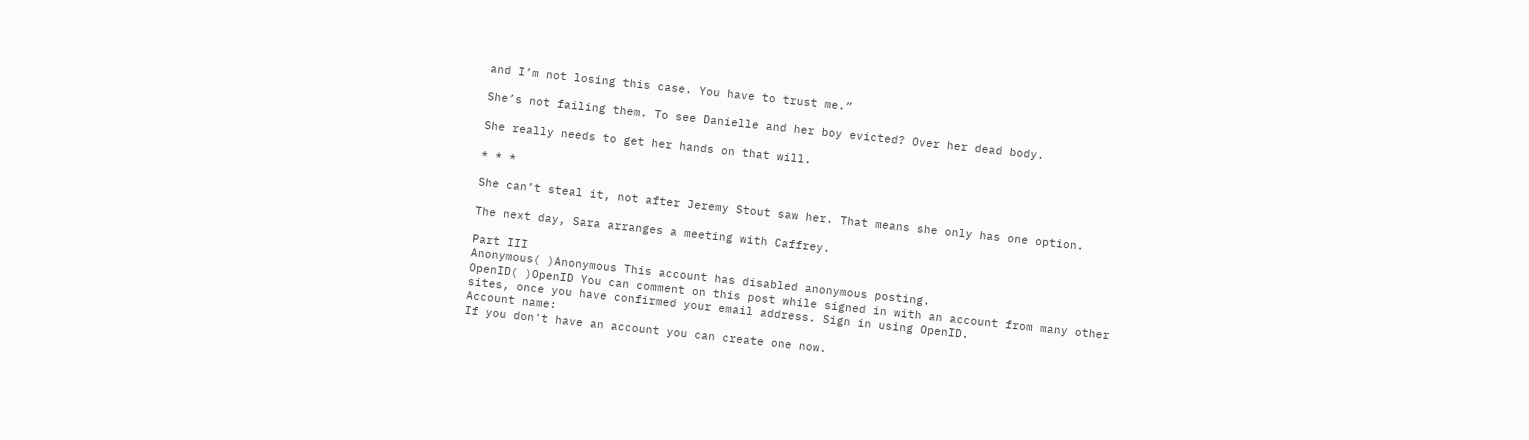and I’m not losing this case. You have to trust me.”

She’s not failing them. To see Danielle and her boy evicted? Over her dead body.

She really needs to get her hands on that will.

* * *

She can’t steal it, not after Jeremy Stout saw her. That means she only has one option.

The next day, Sara arranges a meeting with Caffrey.

Part III
Anonymous( )Anonymous This account has disabled anonymous posting.
OpenID( )OpenID You can comment on this post while signed in with an account from many other sites, once you have confirmed your email address. Sign in using OpenID.
Account name:
If you don't have an account you can create one now.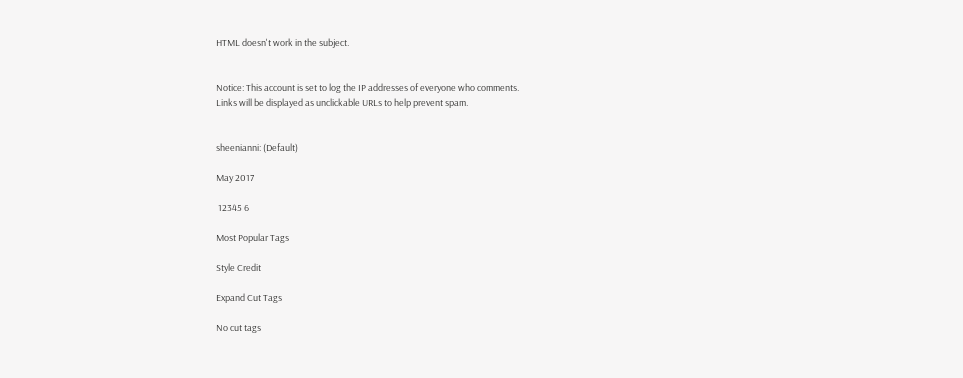HTML doesn't work in the subject.


Notice: This account is set to log the IP addresses of everyone who comments.
Links will be displayed as unclickable URLs to help prevent spam.


sheenianni: (Default)

May 2017

 12345 6

Most Popular Tags

Style Credit

Expand Cut Tags

No cut tags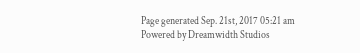Page generated Sep. 21st, 2017 05:21 am
Powered by Dreamwidth Studios